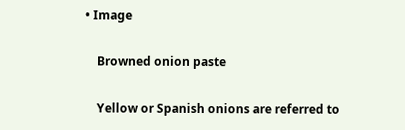• Image

    Browned onion paste

    Yellow or Spanish onions are referred to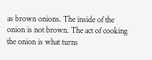as brown onions. The inside of the onion is not brown. The act of cooking the onion is what turns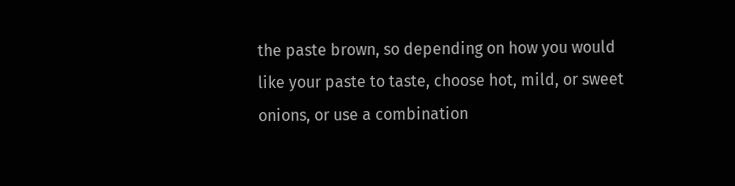the paste brown, so depending on how you would like your paste to taste, choose hot, mild, or sweet onions, or use a combination